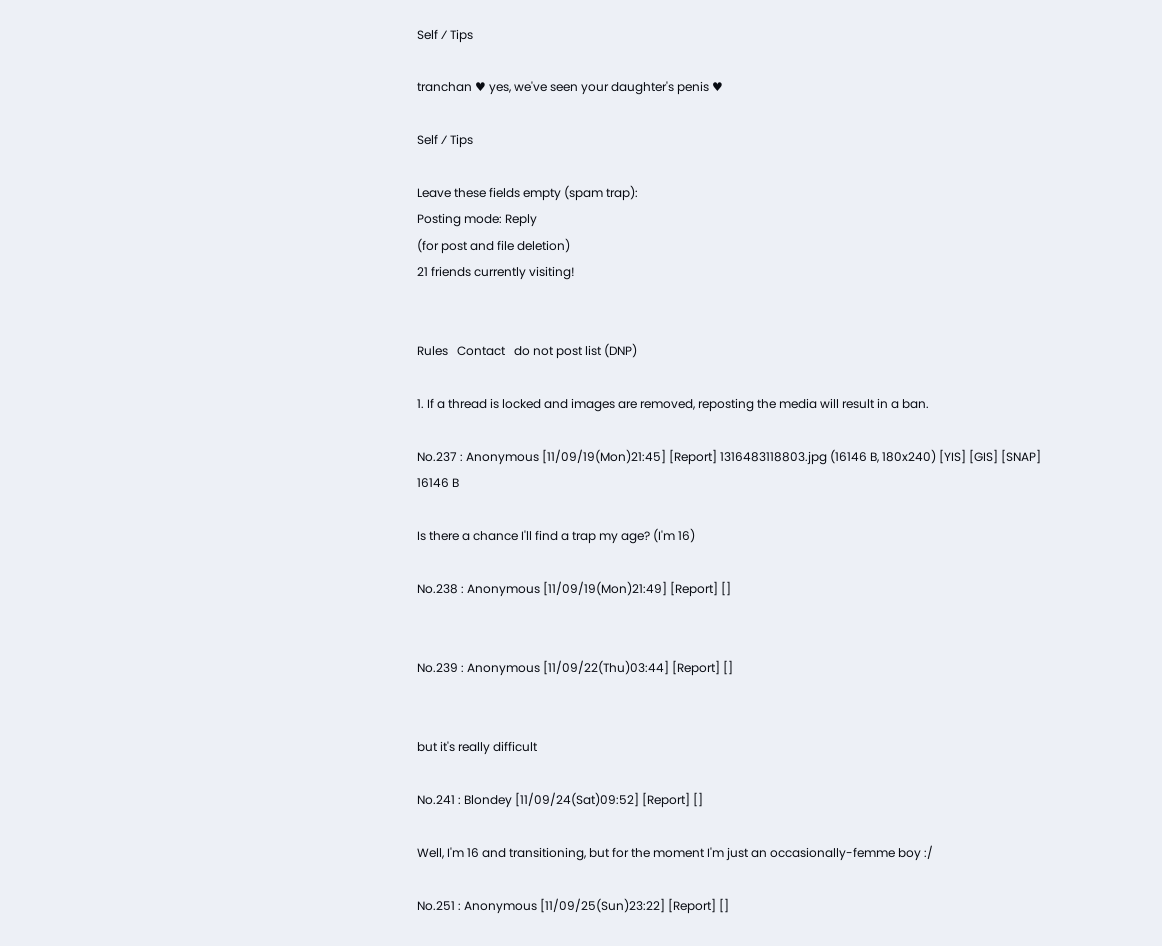Self ⁄ Tips

tranchan ♥ yes, we've seen your daughter's penis ♥

Self ⁄ Tips

Leave these fields empty (spam trap):
Posting mode: Reply
(for post and file deletion)
21 friends currently visiting!


Rules   Contact   do not post list (DNP)

1. If a thread is locked and images are removed, reposting the media will result in a ban.

No.237 : Anonymous [11/09/19(Mon)21:45] [Report] 1316483118803.jpg (16146 B, 180x240) [YIS] [GIS] [SNAP]
16146 B

Is there a chance I'll find a trap my age? (I'm 16)

No.238 : Anonymous [11/09/19(Mon)21:49] [Report] []


No.239 : Anonymous [11/09/22(Thu)03:44] [Report] []


but it's really difficult

No.241 : Blondey [11/09/24(Sat)09:52] [Report] []

Well, I'm 16 and transitioning, but for the moment I'm just an occasionally-femme boy :/

No.251 : Anonymous [11/09/25(Sun)23:22] [Report] []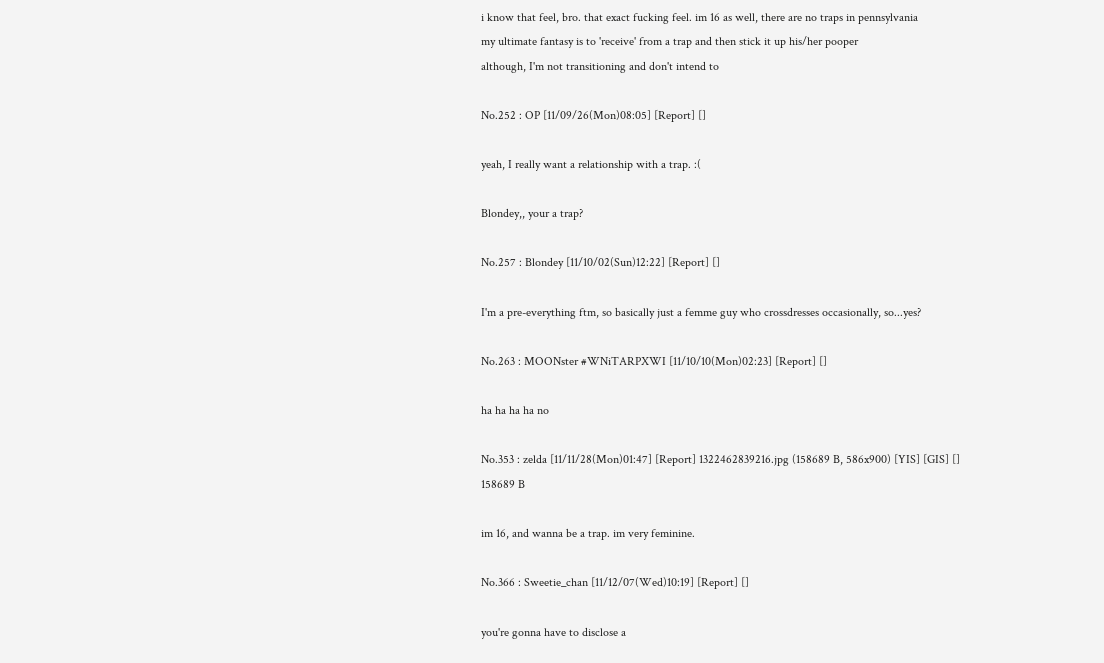i know that feel, bro. that exact fucking feel. im 16 as well, there are no traps in pennsylvania
my ultimate fantasy is to 'receive' from a trap and then stick it up his/her pooper
although, I'm not transitioning and don't intend to

No.252 : OP [11/09/26(Mon)08:05] [Report] []

yeah, I really want a relationship with a trap. :(

Blondey,, your a trap?

No.257 : Blondey [11/10/02(Sun)12:22] [Report] []

I'm a pre-everything ftm, so basically just a femme guy who crossdresses occasionally, so...yes?

No.263 : MOONster #WNiTARPXWI [11/10/10(Mon)02:23] [Report] []

ha ha ha ha no

No.353 : zelda [11/11/28(Mon)01:47] [Report] 1322462839216.jpg (158689 B, 586x900) [YIS] [GIS] []
158689 B

im 16, and wanna be a trap. im very feminine.

No.366 : Sweetie_chan [11/12/07(Wed)10:19] [Report] []

you're gonna have to disclose a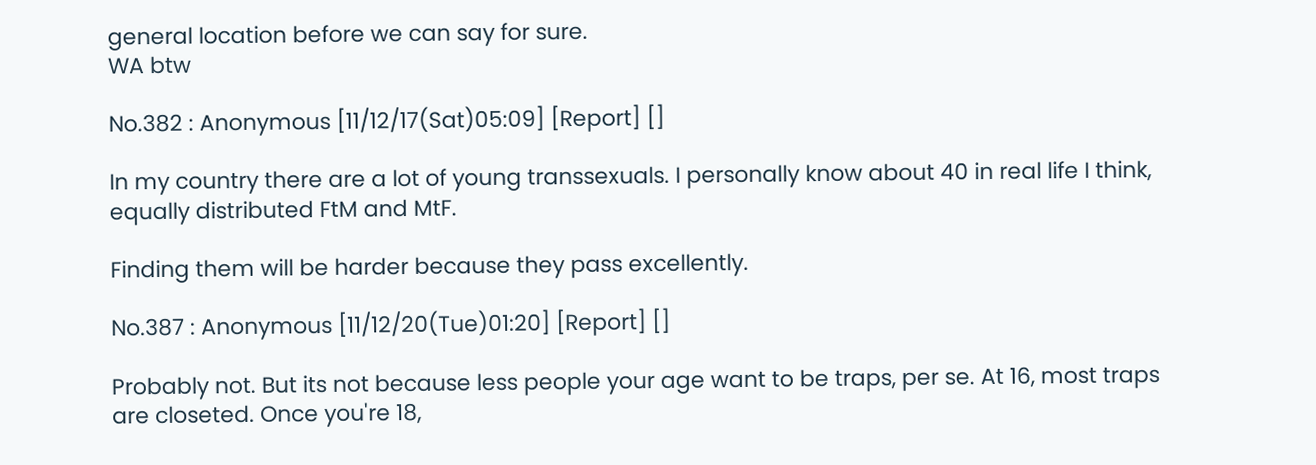general location before we can say for sure.
WA btw

No.382 : Anonymous [11/12/17(Sat)05:09] [Report] []

In my country there are a lot of young transsexuals. I personally know about 40 in real life I think, equally distributed FtM and MtF.

Finding them will be harder because they pass excellently.

No.387 : Anonymous [11/12/20(Tue)01:20] [Report] []

Probably not. But its not because less people your age want to be traps, per se. At 16, most traps are closeted. Once you're 18,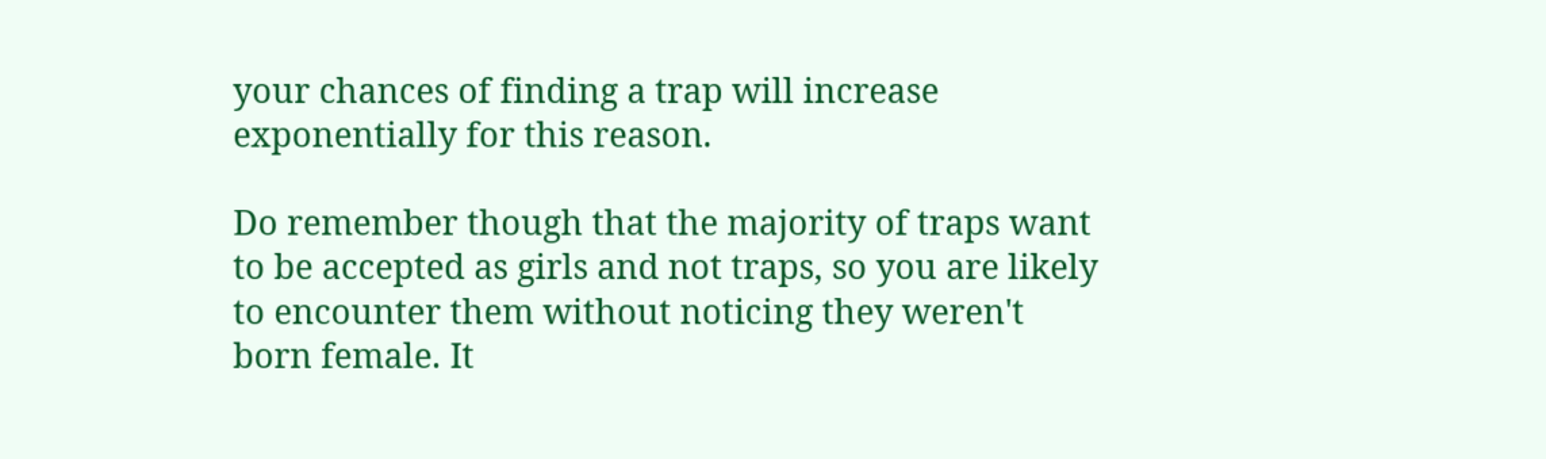your chances of finding a trap will increase exponentially for this reason.

Do remember though that the majority of traps want to be accepted as girls and not traps, so you are likely to encounter them without noticing they weren't born female. It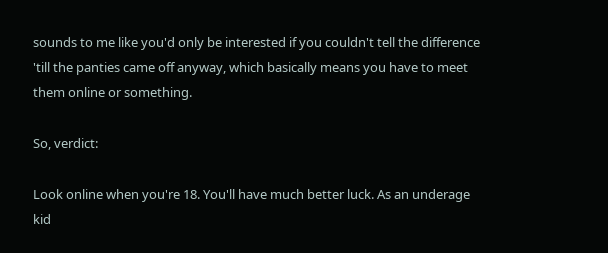sounds to me like you'd only be interested if you couldn't tell the difference 'till the panties came off anyway, which basically means you have to meet them online or something.

So, verdict:

Look online when you're 18. You'll have much better luck. As an underage kid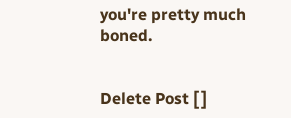you're pretty much boned.


Delete Post [ ]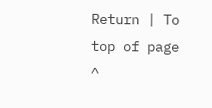Return | To top of page ^